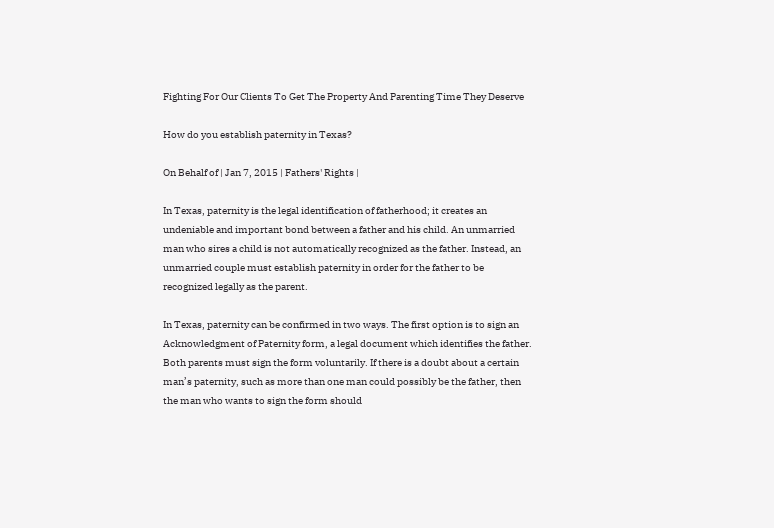Fighting For Our Clients To Get The Property And Parenting Time They Deserve

How do you establish paternity in Texas?

On Behalf of | Jan 7, 2015 | Fathers' Rights |

In Texas, paternity is the legal identification of fatherhood; it creates an undeniable and important bond between a father and his child. An unmarried man who sires a child is not automatically recognized as the father. Instead, an unmarried couple must establish paternity in order for the father to be recognized legally as the parent.

In Texas, paternity can be confirmed in two ways. The first option is to sign an Acknowledgment of Paternity form, a legal document which identifies the father. Both parents must sign the form voluntarily. If there is a doubt about a certain man’s paternity, such as more than one man could possibly be the father, then the man who wants to sign the form should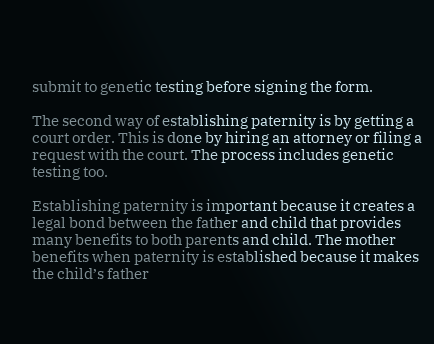submit to genetic testing before signing the form.

The second way of establishing paternity is by getting a court order. This is done by hiring an attorney or filing a request with the court. The process includes genetic testing too.

Establishing paternity is important because it creates a legal bond between the father and child that provides many benefits to both parents and child. The mother benefits when paternity is established because it makes the child’s father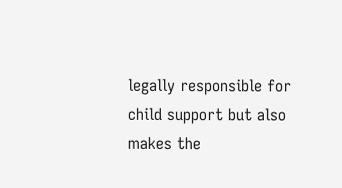legally responsible for child support but also makes the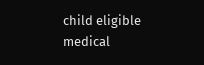child eligible medical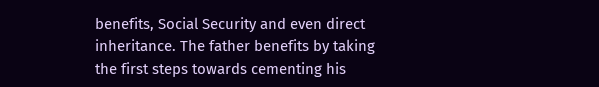benefits, Social Security and even direct inheritance. The father benefits by taking the first steps towards cementing his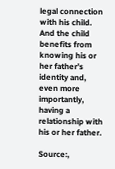legal connection with his child. And the child benefits from knowing his or her father’s identity and, even more importantly, having a relationship with his or her father.

Source:,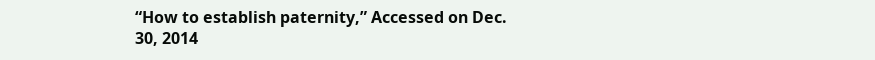“How to establish paternity,” Accessed on Dec. 30, 2014